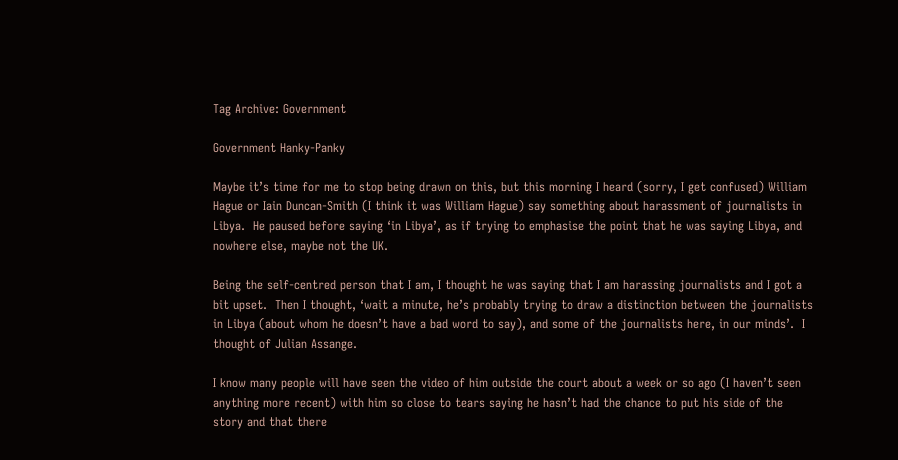Tag Archive: Government

Government Hanky-Panky

Maybe it’s time for me to stop being drawn on this, but this morning I heard (sorry, I get confused) William Hague or Iain Duncan-Smith (I think it was William Hague) say something about harassment of journalists in Libya.  He paused before saying ‘in Libya’, as if trying to emphasise the point that he was saying Libya, and nowhere else, maybe not the UK.

Being the self-centred person that I am, I thought he was saying that I am harassing journalists and I got a bit upset.  Then I thought, ‘wait a minute, he’s probably trying to draw a distinction between the journalists in Libya (about whom he doesn’t have a bad word to say), and some of the journalists here, in our minds’.  I thought of Julian Assange.

I know many people will have seen the video of him outside the court about a week or so ago (I haven’t seen anything more recent) with him so close to tears saying he hasn’t had the chance to put his side of the story and that there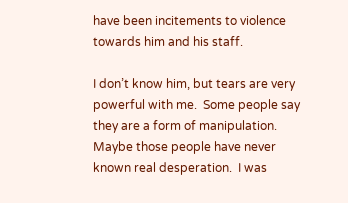have been incitements to violence towards him and his staff.

I don’t know him, but tears are very powerful with me.  Some people say they are a form of manipulation.  Maybe those people have never known real desperation.  I was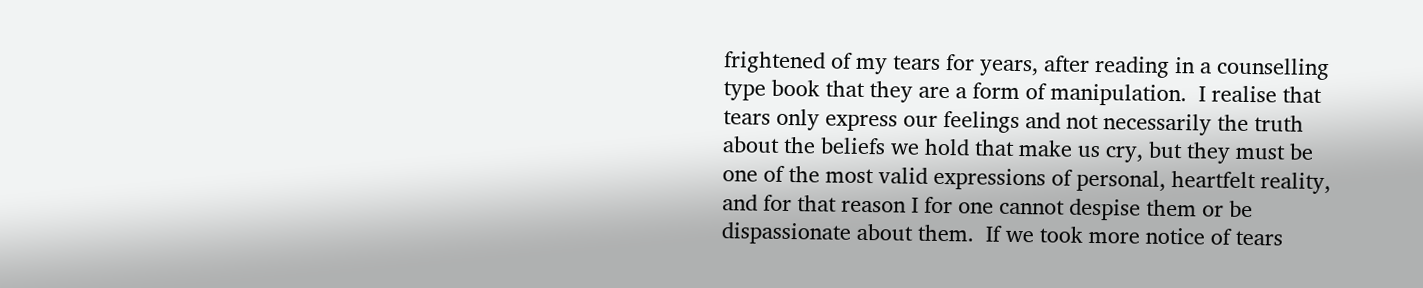frightened of my tears for years, after reading in a counselling type book that they are a form of manipulation.  I realise that tears only express our feelings and not necessarily the truth about the beliefs we hold that make us cry, but they must be one of the most valid expressions of personal, heartfelt reality, and for that reason I for one cannot despise them or be dispassionate about them.  If we took more notice of tears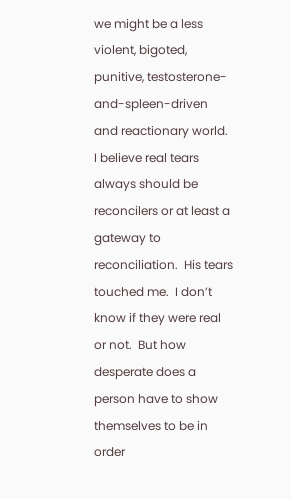we might be a less violent, bigoted, punitive, testosterone-and-spleen-driven and reactionary world.  I believe real tears always should be reconcilers or at least a gateway to reconciliation.  His tears touched me.  I don’t know if they were real or not.  But how desperate does a person have to show themselves to be in order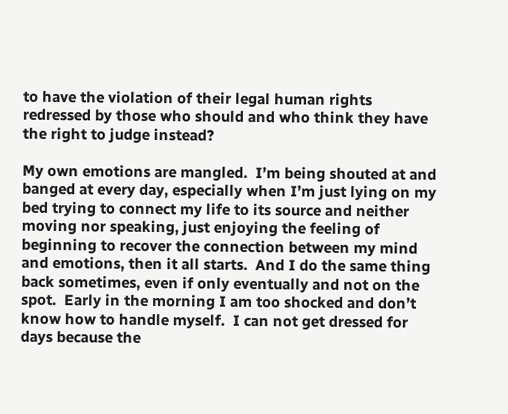to have the violation of their legal human rights redressed by those who should and who think they have the right to judge instead?

My own emotions are mangled.  I’m being shouted at and banged at every day, especially when I’m just lying on my bed trying to connect my life to its source and neither moving nor speaking, just enjoying the feeling of beginning to recover the connection between my mind and emotions, then it all starts.  And I do the same thing back sometimes, even if only eventually and not on the spot.  Early in the morning I am too shocked and don’t know how to handle myself.  I can not get dressed for days because the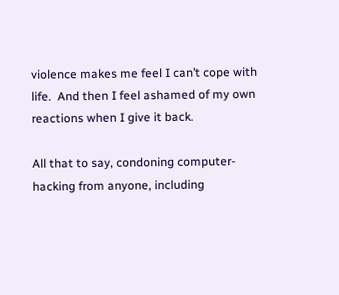violence makes me feel I can’t cope with life.  And then I feel ashamed of my own reactions when I give it back.

All that to say, condoning computer-hacking from anyone, including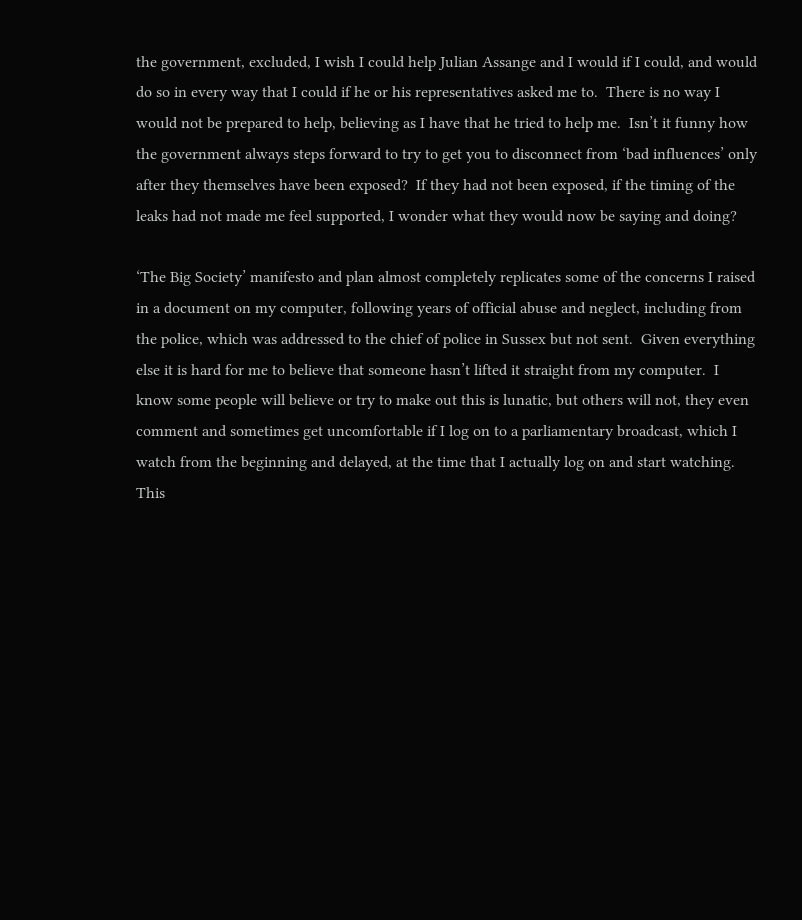the government, excluded, I wish I could help Julian Assange and I would if I could, and would do so in every way that I could if he or his representatives asked me to.  There is no way I would not be prepared to help, believing as I have that he tried to help me.  Isn’t it funny how the government always steps forward to try to get you to disconnect from ‘bad influences’ only after they themselves have been exposed?  If they had not been exposed, if the timing of the leaks had not made me feel supported, I wonder what they would now be saying and doing?

‘The Big Society’ manifesto and plan almost completely replicates some of the concerns I raised in a document on my computer, following years of official abuse and neglect, including from the police, which was addressed to the chief of police in Sussex but not sent.  Given everything else it is hard for me to believe that someone hasn’t lifted it straight from my computer.  I know some people will believe or try to make out this is lunatic, but others will not, they even comment and sometimes get uncomfortable if I log on to a parliamentary broadcast, which I watch from the beginning and delayed, at the time that I actually log on and start watching.  This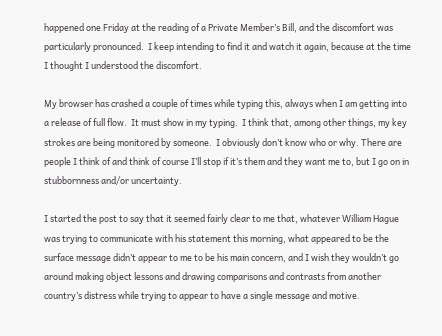happened one Friday at the reading of a Private Member’s Bill, and the discomfort was particularly pronounced.  I keep intending to find it and watch it again, because at the time I thought I understood the discomfort.

My browser has crashed a couple of times while typing this, always when I am getting into a release of full flow.  It must show in my typing.  I think that, among other things, my key strokes are being monitored by someone.  I obviously don’t know who or why. There are people I think of and think of course I’ll stop if it’s them and they want me to, but I go on in stubbornness and/or uncertainty.

I started the post to say that it seemed fairly clear to me that, whatever William Hague was trying to communicate with his statement this morning, what appeared to be the surface message didn’t appear to me to be his main concern, and I wish they wouldn’t go around making object lessons and drawing comparisons and contrasts from another country’s distress while trying to appear to have a single message and motive.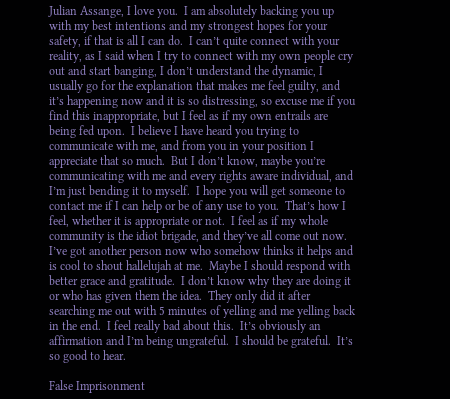Julian Assange, I love you.  I am absolutely backing you up with my best intentions and my strongest hopes for your safety, if that is all I can do.  I can’t quite connect with your reality, as I said when I try to connect with my own people cry out and start banging, I don’t understand the dynamic, I usually go for the explanation that makes me feel guilty, and it’s happening now and it is so distressing, so excuse me if you find this inappropriate, but I feel as if my own entrails are being fed upon.  I believe I have heard you trying to communicate with me, and from you in your position I appreciate that so much.  But I don’t know, maybe you’re communicating with me and every rights aware individual, and I’m just bending it to myself.  I hope you will get someone to contact me if I can help or be of any use to you.  That’s how I feel, whether it is appropriate or not.  I feel as if my whole community is the idiot brigade, and they’ve all come out now.  I’ve got another person now who somehow thinks it helps and is cool to shout hallelujah at me.  Maybe I should respond with better grace and gratitude.  I don’t know why they are doing it or who has given them the idea.  They only did it after searching me out with 5 minutes of yelling and me yelling back in the end.  I feel really bad about this.  It’s obviously an affirmation and I’m being ungrateful.  I should be grateful.  It’s so good to hear.

False Imprisonment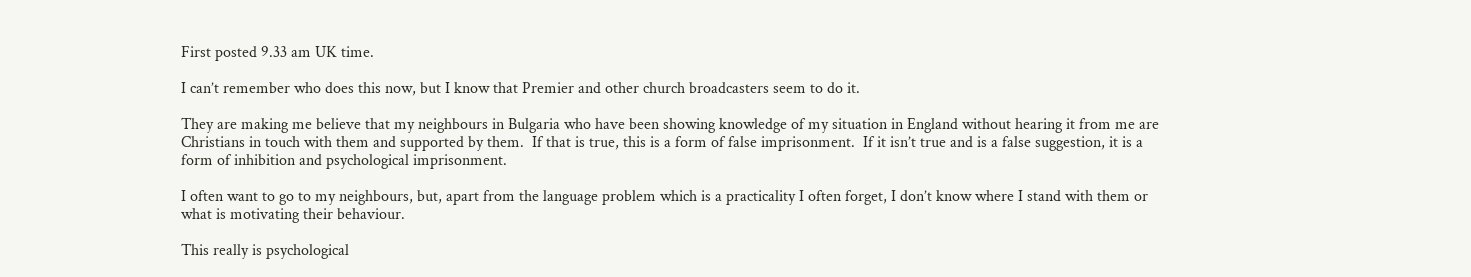First posted 9.33 am UK time.

I can’t remember who does this now, but I know that Premier and other church broadcasters seem to do it.

They are making me believe that my neighbours in Bulgaria who have been showing knowledge of my situation in England without hearing it from me are Christians in touch with them and supported by them.  If that is true, this is a form of false imprisonment.  If it isn’t true and is a false suggestion, it is a form of inhibition and psychological imprisonment.

I often want to go to my neighbours, but, apart from the language problem which is a practicality I often forget, I don’t know where I stand with them or what is motivating their behaviour.

This really is psychological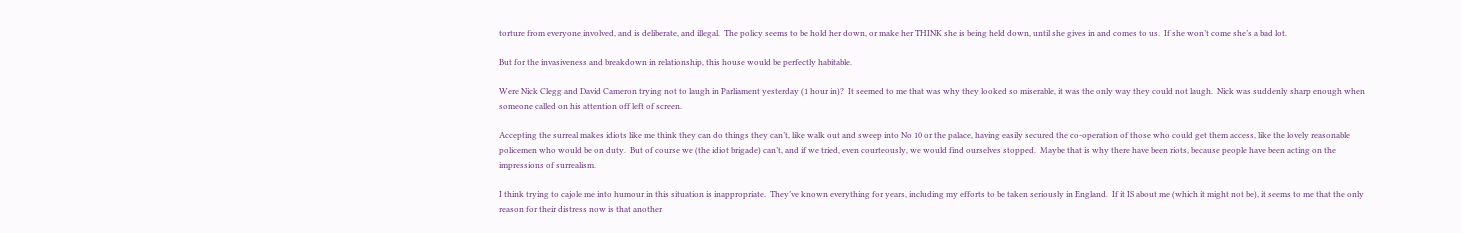torture from everyone involved, and is deliberate, and illegal.  The policy seems to be hold her down, or make her THINK she is being held down, until she gives in and comes to us.  If she won’t come she’s a bad lot.

But for the invasiveness and breakdown in relationship, this house would be perfectly habitable.

Were Nick Clegg and David Cameron trying not to laugh in Parliament yesterday (1 hour in)?  It seemed to me that was why they looked so miserable, it was the only way they could not laugh.  Nick was suddenly sharp enough when someone called on his attention off left of screen.

Accepting the surreal makes idiots like me think they can do things they can’t, like walk out and sweep into No 10 or the palace, having easily secured the co-operation of those who could get them access, like the lovely reasonable policemen who would be on duty.  But of course we (the idiot brigade) can’t, and if we tried, even courteously, we would find ourselves stopped.  Maybe that is why there have been riots, because people have been acting on the impressions of surrealism.

I think trying to cajole me into humour in this situation is inappropriate.  They’ve known everything for years, including my efforts to be taken seriously in England.  If it IS about me (which it might not be), it seems to me that the only reason for their distress now is that another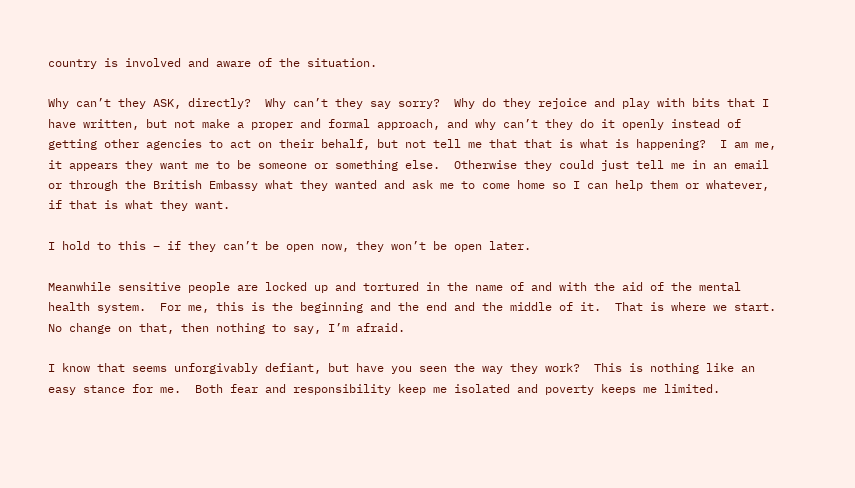country is involved and aware of the situation.

Why can’t they ASK, directly?  Why can’t they say sorry?  Why do they rejoice and play with bits that I have written, but not make a proper and formal approach, and why can’t they do it openly instead of getting other agencies to act on their behalf, but not tell me that that is what is happening?  I am me, it appears they want me to be someone or something else.  Otherwise they could just tell me in an email or through the British Embassy what they wanted and ask me to come home so I can help them or whatever, if that is what they want.

I hold to this – if they can’t be open now, they won’t be open later.

Meanwhile sensitive people are locked up and tortured in the name of and with the aid of the mental health system.  For me, this is the beginning and the end and the middle of it.  That is where we start.  No change on that, then nothing to say, I’m afraid.

I know that seems unforgivably defiant, but have you seen the way they work?  This is nothing like an easy stance for me.  Both fear and responsibility keep me isolated and poverty keeps me limited.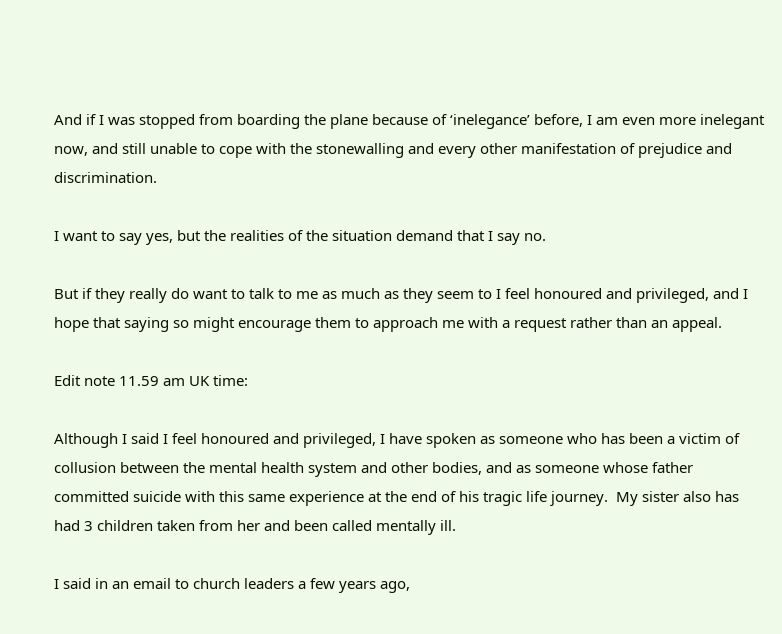And if I was stopped from boarding the plane because of ‘inelegance’ before, I am even more inelegant now, and still unable to cope with the stonewalling and every other manifestation of prejudice and discrimination.

I want to say yes, but the realities of the situation demand that I say no.

But if they really do want to talk to me as much as they seem to I feel honoured and privileged, and I hope that saying so might encourage them to approach me with a request rather than an appeal.

Edit note 11.59 am UK time:

Although I said I feel honoured and privileged, I have spoken as someone who has been a victim of collusion between the mental health system and other bodies, and as someone whose father committed suicide with this same experience at the end of his tragic life journey.  My sister also has had 3 children taken from her and been called mentally ill.

I said in an email to church leaders a few years ago,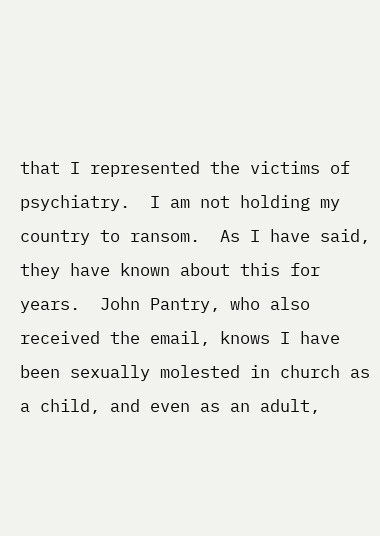that I represented the victims of psychiatry.  I am not holding my country to ransom.  As I have said, they have known about this for years.  John Pantry, who also received the email, knows I have been sexually molested in church as a child, and even as an adult,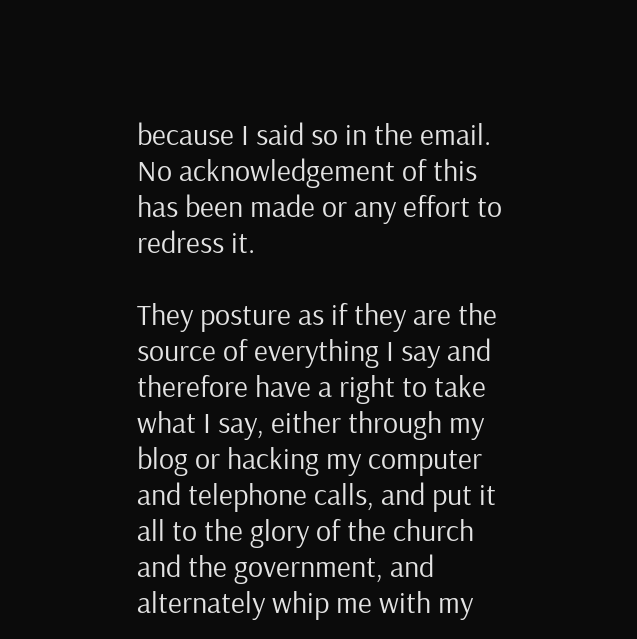because I said so in the email.  No acknowledgement of this has been made or any effort to redress it.

They posture as if they are the source of everything I say and therefore have a right to take what I say, either through my blog or hacking my computer and telephone calls, and put it all to the glory of the church and the government, and alternately whip me with my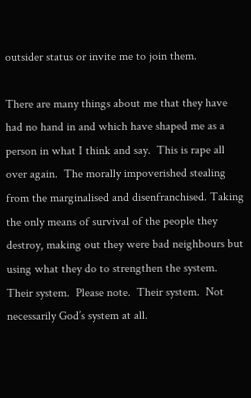outsider status or invite me to join them.

There are many things about me that they have had no hand in and which have shaped me as a person in what I think and say.  This is rape all over again.  The morally impoverished stealing from the marginalised and disenfranchised. Taking the only means of survival of the people they destroy, making out they were bad neighbours but using what they do to strengthen the system.  Their system.  Please note.  Their system.  Not necessarily God’s system at all.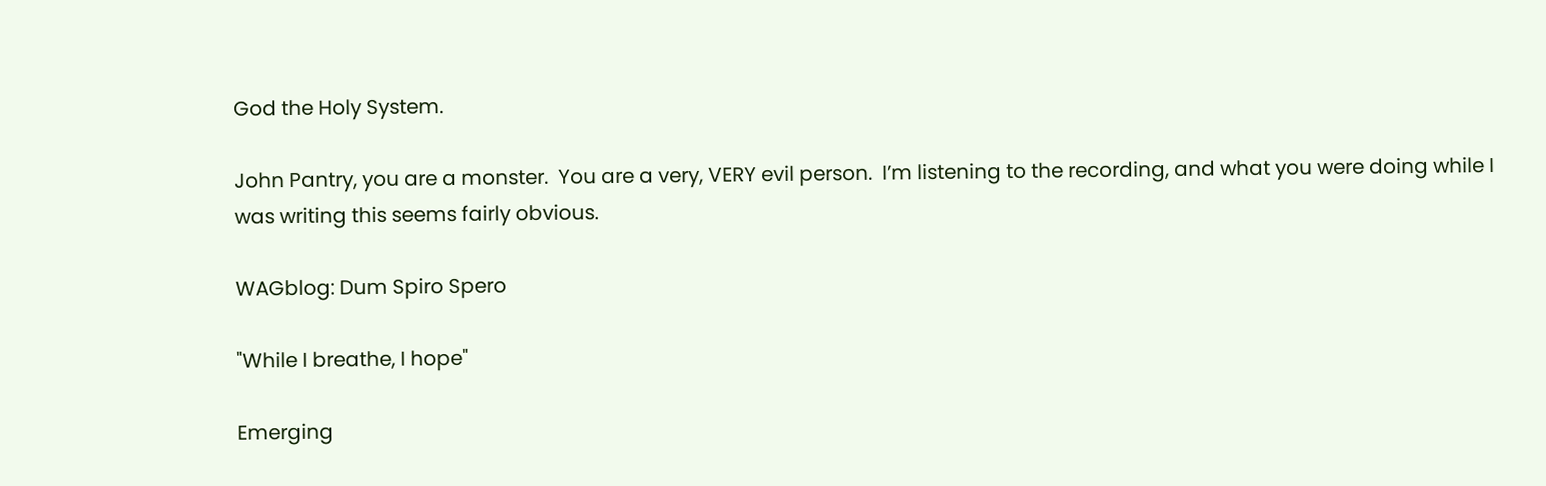God the Holy System.

John Pantry, you are a monster.  You are a very, VERY evil person.  I’m listening to the recording, and what you were doing while I was writing this seems fairly obvious.

WAGblog: Dum Spiro Spero

"While I breathe, I hope"

Emerging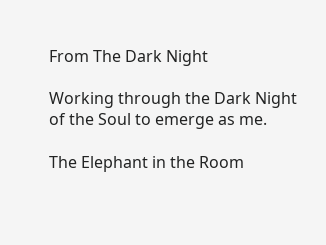From The Dark Night

Working through the Dark Night of the Soul to emerge as me.

The Elephant in the Room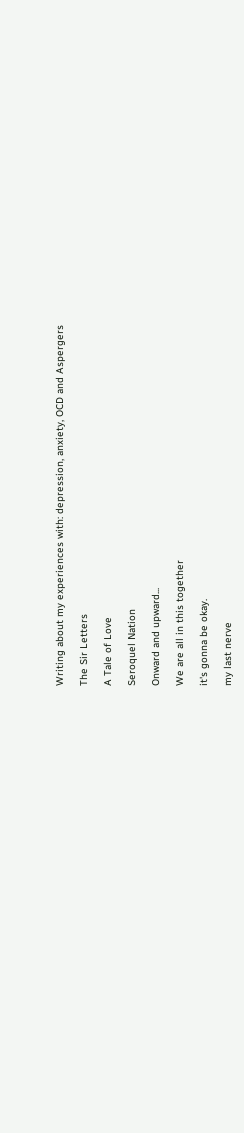Writing about my experiences with: depression, anxiety, OCD and Aspergers

The Sir Letters

A Tale of Love

Seroquel Nation

Onward and upward...

We are all in this together

it's gonna be okay.

my last nerve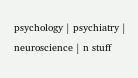psychology | psychiatry | neuroscience | n stuff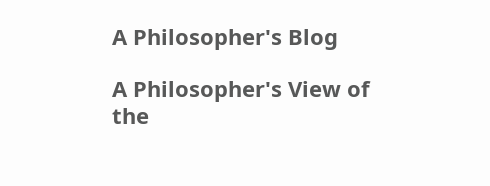A Philosopher's Blog

A Philosopher's View of the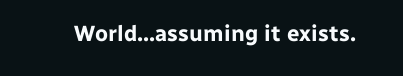World...assuming it exists.